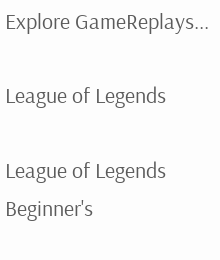Explore GameReplays...

League of Legends

League of Legends Beginner's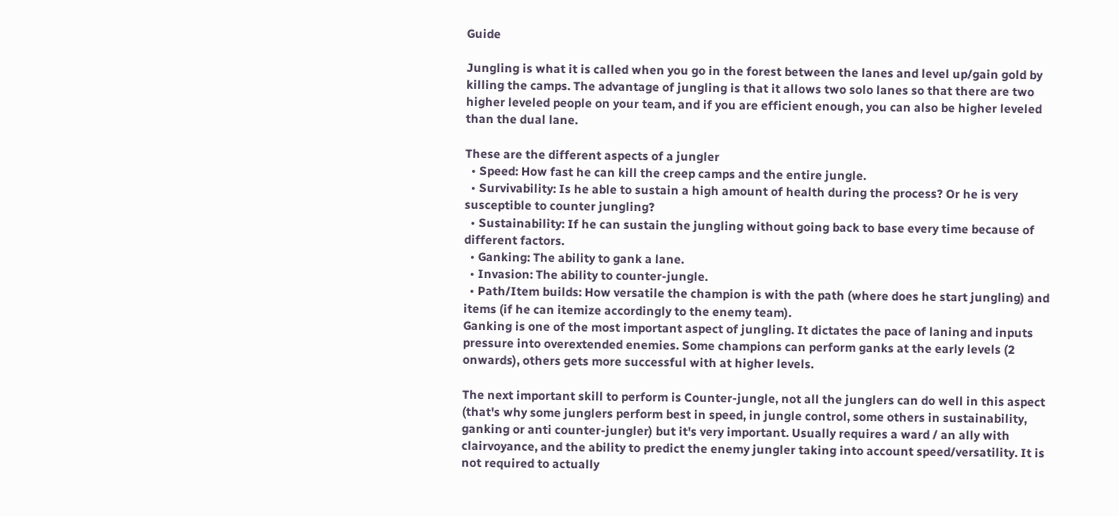Guide

Jungling is what it is called when you go in the forest between the lanes and level up/gain gold by killing the camps. The advantage of jungling is that it allows two solo lanes so that there are two higher leveled people on your team, and if you are efficient enough, you can also be higher leveled than the dual lane.

These are the different aspects of a jungler
  • Speed: How fast he can kill the creep camps and the entire jungle.
  • Survivability: Is he able to sustain a high amount of health during the process? Or he is very susceptible to counter jungling?
  • Sustainability: If he can sustain the jungling without going back to base every time because of different factors.
  • Ganking: The ability to gank a lane.
  • Invasion: The ability to counter-jungle.
  • Path/Item builds: How versatile the champion is with the path (where does he start jungling) and items (if he can itemize accordingly to the enemy team).
Ganking is one of the most important aspect of jungling. It dictates the pace of laning and inputs pressure into overextended enemies. Some champions can perform ganks at the early levels (2 onwards), others gets more successful with at higher levels.

The next important skill to perform is Counter-jungle, not all the junglers can do well in this aspect (that's why some junglers perform best in speed, in jungle control, some others in sustainability, ganking or anti counter-jungler) but it's very important. Usually requires a ward / an ally with clairvoyance, and the ability to predict the enemy jungler taking into account speed/versatility. It is not required to actually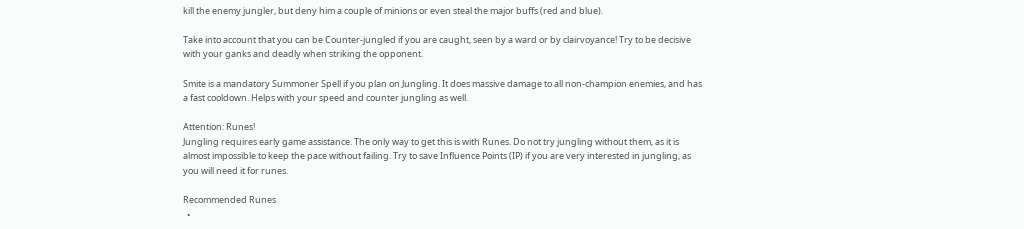kill the enemy jungler, but deny him a couple of minions or even steal the major buffs (red and blue).

Take into account that you can be Counter-jungled if you are caught, seen by a ward or by clairvoyance! Try to be decisive with your ganks and deadly when striking the opponent.

Smite is a mandatory Summoner Spell if you plan on Jungling. It does massive damage to all non-champion enemies, and has a fast cooldown. Helps with your speed and counter jungling as well.

Attention: Runes!
Jungling requires early game assistance. The only way to get this is with Runes. Do not try jungling without them, as it is almost impossible to keep the pace without failing. Try to save Influence Points (IP) if you are very interested in jungling, as you will need it for runes.

Recommended Runes
  •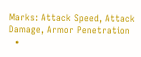Marks: Attack Speed, Attack Damage, Armor Penetration
  •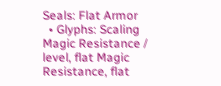Seals: Flat Armor
  • Glyphs: Scaling Magic Resistance / level, flat Magic Resistance, flat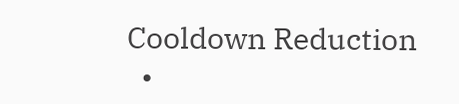Cooldown Reduction
  •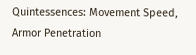Quintessences: Movement Speed, Armor Penetration